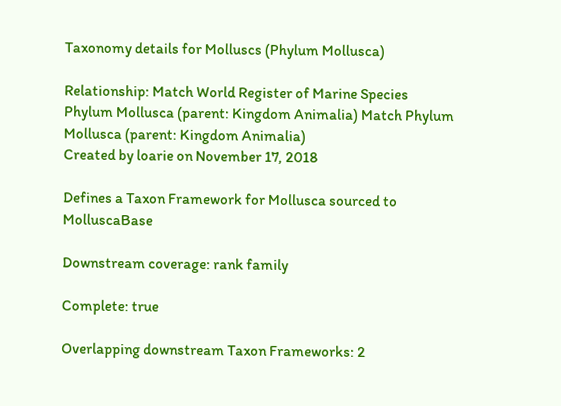Taxonomy details for Molluscs (Phylum Mollusca)

Relationship: Match World Register of Marine Species
Phylum Mollusca (parent: Kingdom Animalia) Match Phylum Mollusca (parent: Kingdom Animalia)
Created by loarie on November 17, 2018

Defines a Taxon Framework for Mollusca sourced to MolluscaBase

Downstream coverage: rank family

Complete: true

Overlapping downstream Taxon Frameworks: 2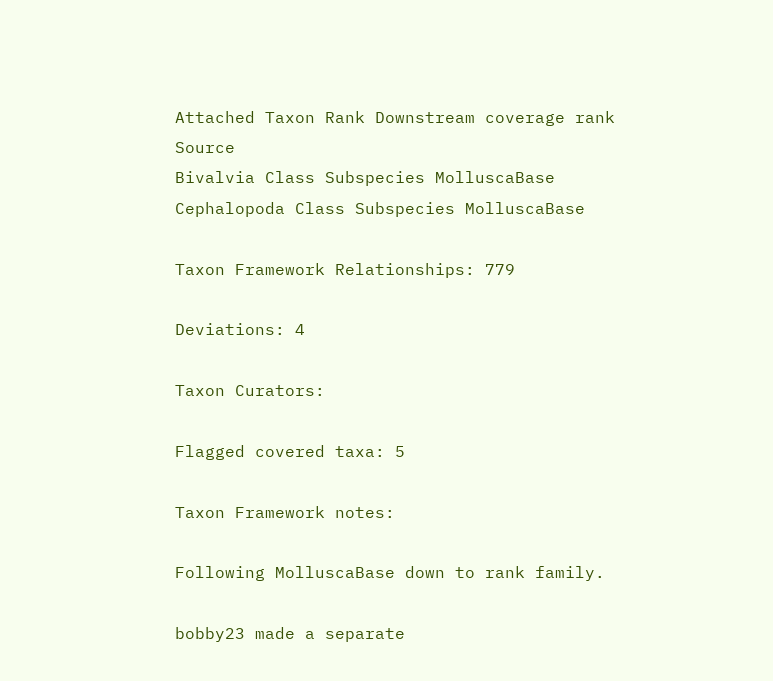Attached Taxon Rank Downstream coverage rank Source
Bivalvia Class Subspecies MolluscaBase
Cephalopoda Class Subspecies MolluscaBase

Taxon Framework Relationships: 779

Deviations: 4

Taxon Curators:

Flagged covered taxa: 5

Taxon Framework notes:

Following MolluscaBase down to rank family.

bobby23 made a separate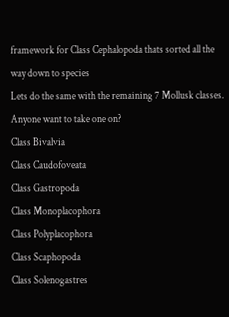framework for Class Cephalopoda thats sorted all the way down to species
Lets do the same with the remaining 7 Mollusk classes. Anyone want to take one on?
Class Bivalvia
Class Caudofoveata
Class Gastropoda
Class Monoplacophora
Class Polyplacophora
Class Scaphopoda
Class Solenogastres